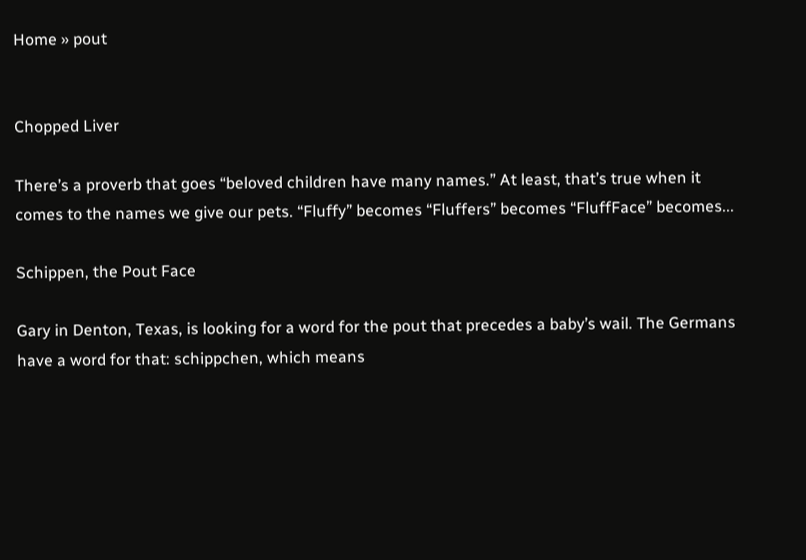Home » pout


Chopped Liver

There’s a proverb that goes “beloved children have many names.” At least, that’s true when it comes to the names we give our pets. “Fluffy” becomes “Fluffers” becomes “FluffFace” becomes...

Schippen, the Pout Face

Gary in Denton, Texas, is looking for a word for the pout that precedes a baby’s wail. The Germans have a word for that: schippchen, which means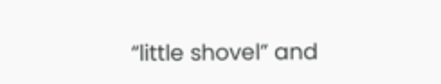“little shovel” and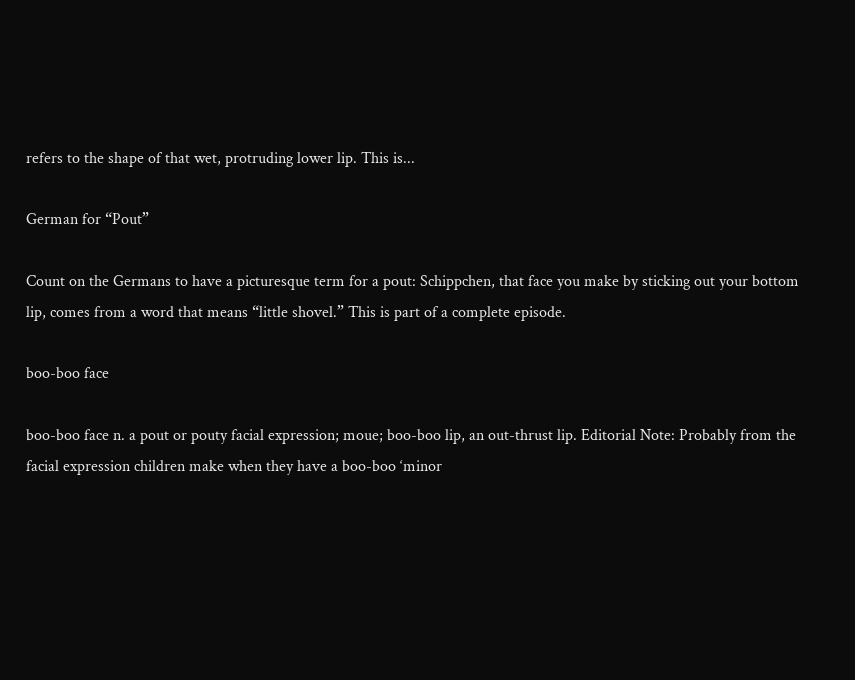refers to the shape of that wet, protruding lower lip. This is...

German for “Pout”

Count on the Germans to have a picturesque term for a pout: Schippchen, that face you make by sticking out your bottom lip, comes from a word that means “little shovel.” This is part of a complete episode.

boo-boo face

boo-boo face n. a pout or pouty facial expression; moue; boo-boo lip, an out-thrust lip. Editorial Note: Probably from the facial expression children make when they have a boo-boo ‘minor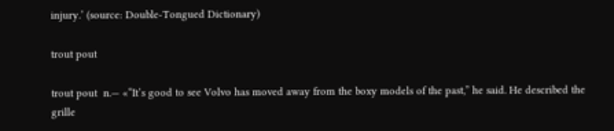injury.’ (source: Double-Tongued Dictionary)

trout pout

trout pout  n.— «“It’s good to see Volvo has moved away from the boxy models of the past,” he said. He described the grille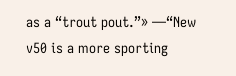as a “trout pout.”» —“New v50 is a more sporting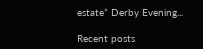estate” Derby Evening...

Recent posts